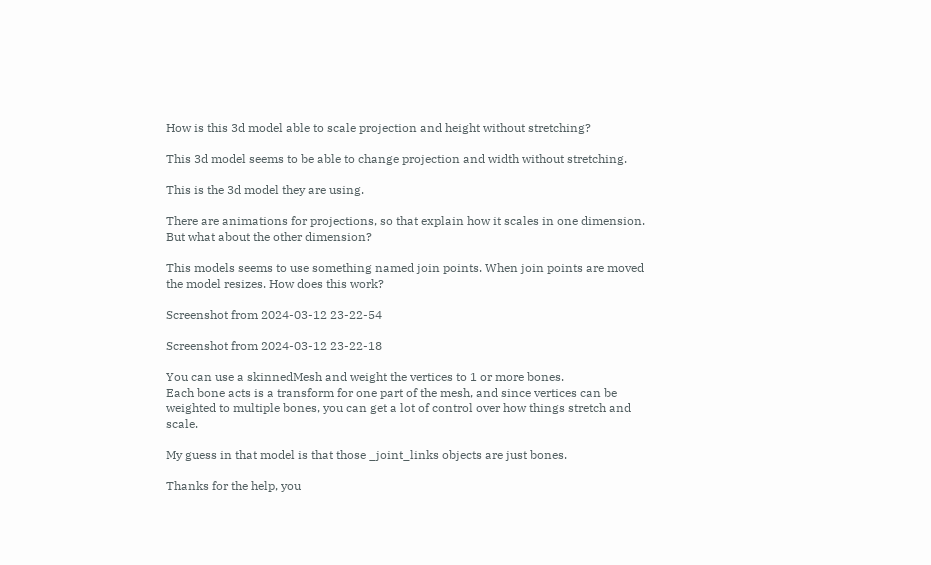How is this 3d model able to scale projection and height without stretching?

This 3d model seems to be able to change projection and width without stretching.

This is the 3d model they are using.

There are animations for projections, so that explain how it scales in one dimension. But what about the other dimension?

This models seems to use something named join points. When join points are moved the model resizes. How does this work?

Screenshot from 2024-03-12 23-22-54

Screenshot from 2024-03-12 23-22-18

You can use a skinnedMesh and weight the vertices to 1 or more bones.
Each bone acts is a transform for one part of the mesh, and since vertices can be weighted to multiple bones, you can get a lot of control over how things stretch and scale.

My guess in that model is that those _joint_links objects are just bones.

Thanks for the help, you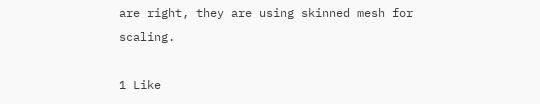are right, they are using skinned mesh for scaling.

1 Like